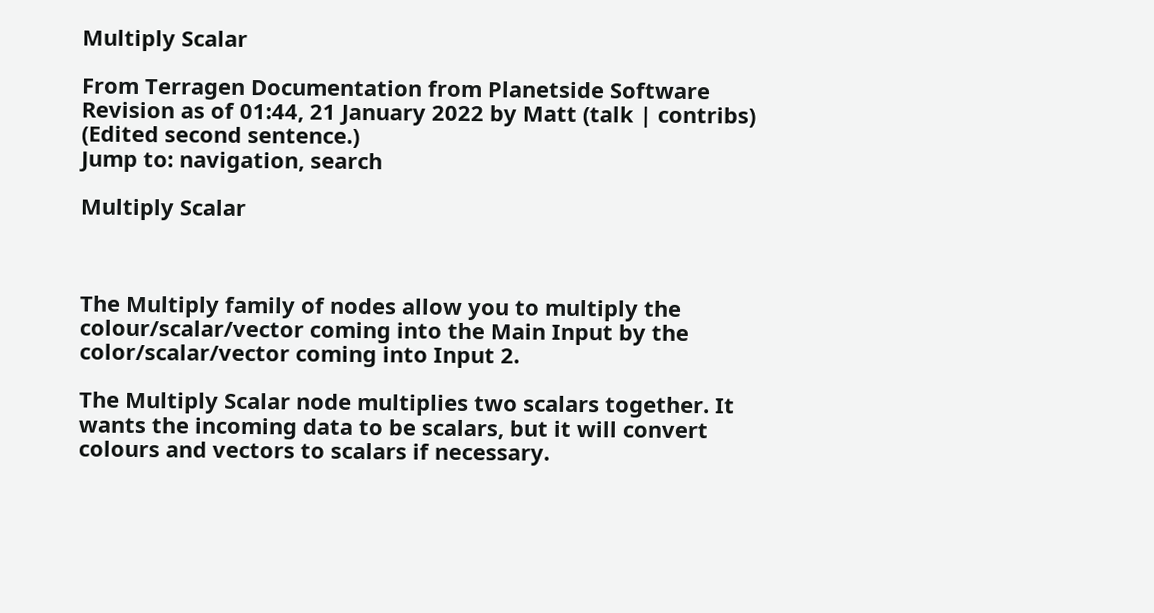Multiply Scalar

From Terragen Documentation from Planetside Software
Revision as of 01:44, 21 January 2022 by Matt (talk | contribs) (Edited second sentence.)
Jump to: navigation, search

Multiply Scalar



The Multiply family of nodes allow you to multiply the colour/scalar/vector coming into the Main Input by the color/scalar/vector coming into Input 2.

The Multiply Scalar node multiplies two scalars together. It wants the incoming data to be scalars, but it will convert colours and vectors to scalars if necessary.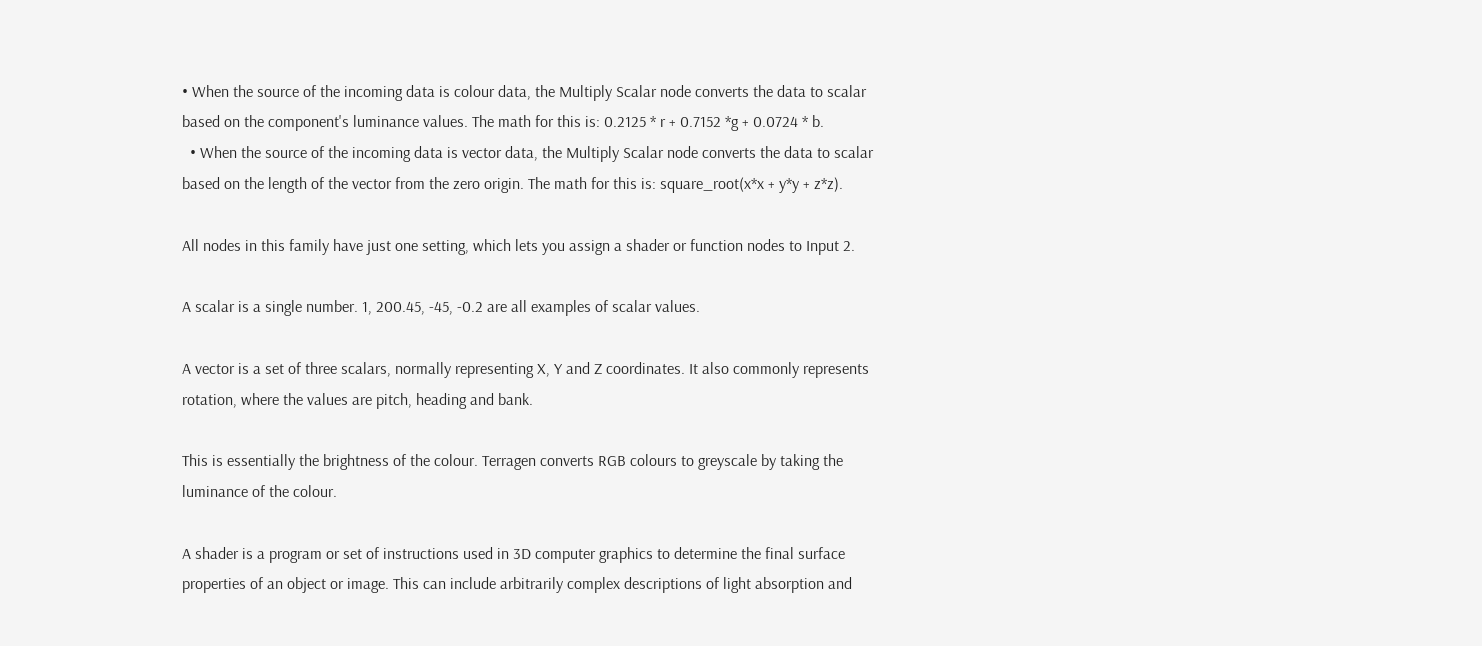• When the source of the incoming data is colour data, the Multiply Scalar node converts the data to scalar based on the component's luminance values. The math for this is: 0.2125 * r + 0.7152 *g + 0.0724 * b.
  • When the source of the incoming data is vector data, the Multiply Scalar node converts the data to scalar based on the length of the vector from the zero origin. The math for this is: square_root(x*x + y*y + z*z).

All nodes in this family have just one setting, which lets you assign a shader or function nodes to Input 2.

A scalar is a single number. 1, 200.45, -45, -0.2 are all examples of scalar values.

A vector is a set of three scalars, normally representing X, Y and Z coordinates. It also commonly represents rotation, where the values are pitch, heading and bank.

This is essentially the brightness of the colour. Terragen converts RGB colours to greyscale by taking the luminance of the colour.

A shader is a program or set of instructions used in 3D computer graphics to determine the final surface properties of an object or image. This can include arbitrarily complex descriptions of light absorption and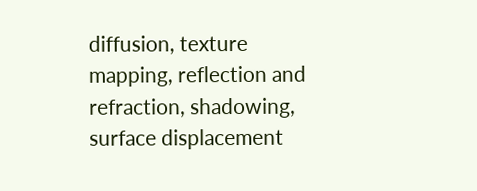diffusion, texture mapping, reflection and refraction, shadowing, surface displacement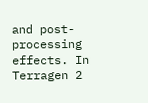and post-processing effects. In Terragen 2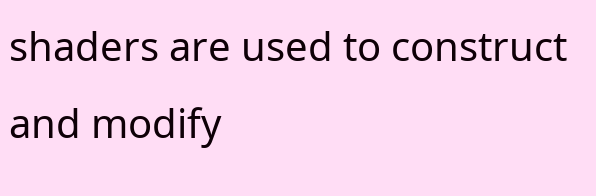shaders are used to construct and modify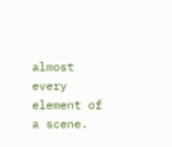almost every element of a scene.